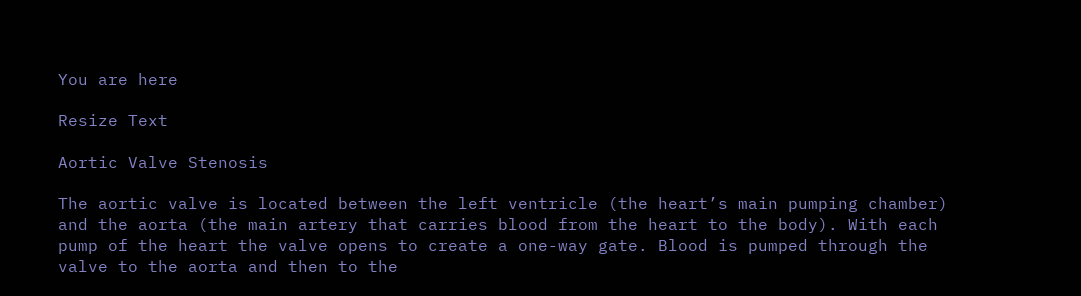You are here

Resize Text

Aortic Valve Stenosis

The aortic valve is located between the left ventricle (the heart’s main pumping chamber) and the aorta (the main artery that carries blood from the heart to the body). With each pump of the heart the valve opens to create a one-way gate. Blood is pumped through the valve to the aorta and then to the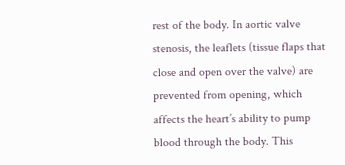rest of the body. In aortic valve stenosis, the leaflets (tissue flaps that close and open over the valve) are prevented from opening, which affects the heart’s ability to pump blood through the body. This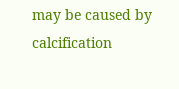may be caused by calcification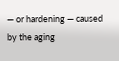— or hardening — caused by the aging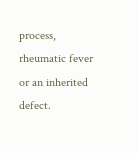process, rheumatic fever or an inherited defect.